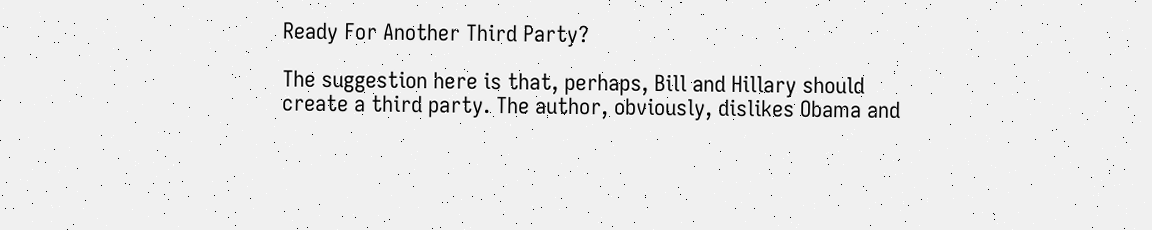Ready For Another Third Party?

The suggestion here is that, perhaps, Bill and Hillary should create a third party. The author, obviously, dislikes Obama and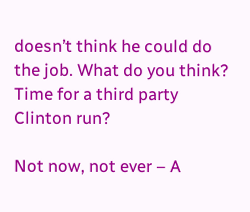doesn’t think he could do the job. What do you think?  Time for a third party Clinton run?

Not now, not ever – A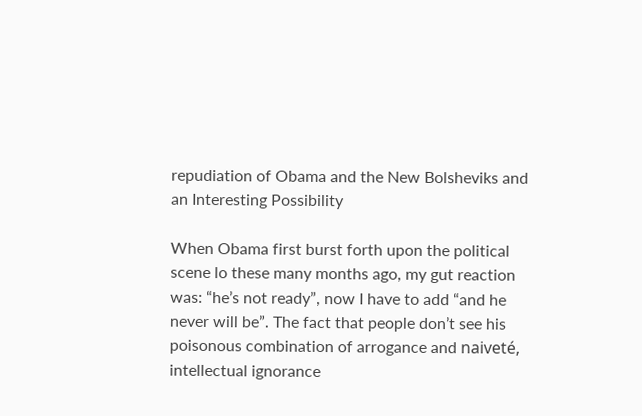repudiation of Obama and the New Bolsheviks and an Interesting Possibility

When Obama first burst forth upon the political scene lo these many months ago, my gut reaction was: “he’s not ready”, now I have to add “and he never will be”. The fact that people don’t see his poisonous combination of arrogance and naiveté, intellectual ignorance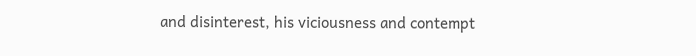and disinterest, his viciousness and contempt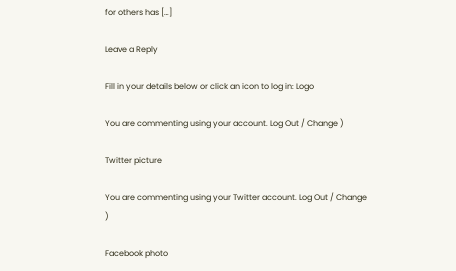for others has […]

Leave a Reply

Fill in your details below or click an icon to log in: Logo

You are commenting using your account. Log Out / Change )

Twitter picture

You are commenting using your Twitter account. Log Out / Change )

Facebook photo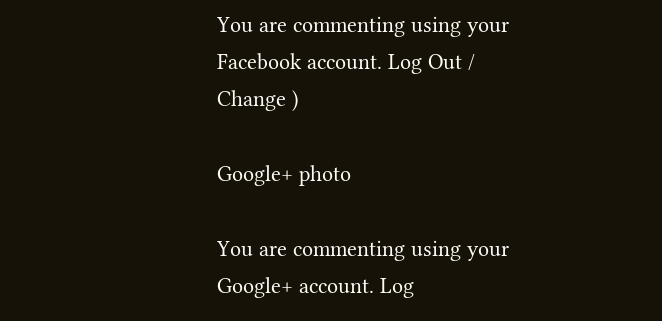You are commenting using your Facebook account. Log Out / Change )

Google+ photo

You are commenting using your Google+ account. Log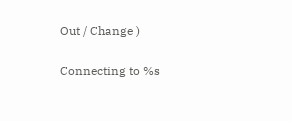Out / Change )

Connecting to %s